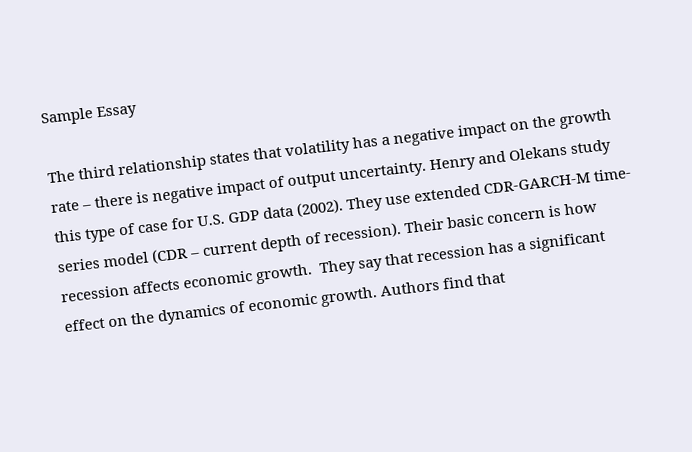Sample Essay

The third relationship states that volatility has a negative impact on the growth rate – there is negative impact of output uncertainty. Henry and Olekans study this type of case for U.S. GDP data (2002). They use extended CDR-GARCH-M time-series model (CDR – current depth of recession). Their basic concern is how recession affects economic growth.  They say that recession has a significant effect on the dynamics of economic growth. Authors find that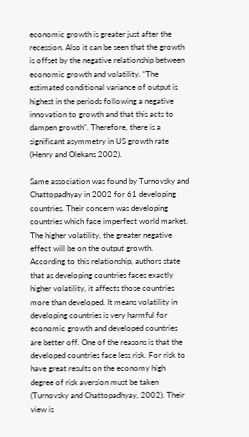economic growth is greater just after the recession. Also it can be seen that the growth is offset by the negative relationship between economic growth and volatility. “The estimated conditional variance of output is highest in the periods following a negative innovation to growth and that this acts to dampen growth”. Therefore, there is a significant asymmetry in US growth rate (Henry and Olekans 2002).

Same association was found by Turnovsky and Chattopadhyay in 2002 for 61 developing countries. Their concern was developing countries which face imperfect world market. The higher volatility, the greater negative effect will be on the output growth. According to this relationship, authors state that as developing countries faces exactly higher volatility, it affects those countries more than developed. It means volatility in developing countries is very harmful for economic growth and developed countries are better off. One of the reasons is that the developed countries face less risk. For risk to have great results on the economy high degree of risk aversion must be taken (Turnovsky and Chattopadhyay, 2002). Their view is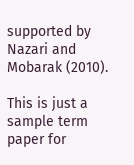supported by Nazari and Mobarak (2010).

This is just a sample term paper for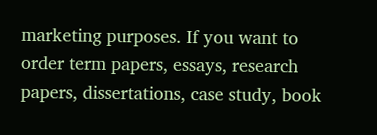marketing purposes. If you want to order term papers, essays, research papers, dissertations, case study, book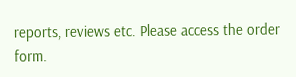reports, reviews etc. Please access the order form.